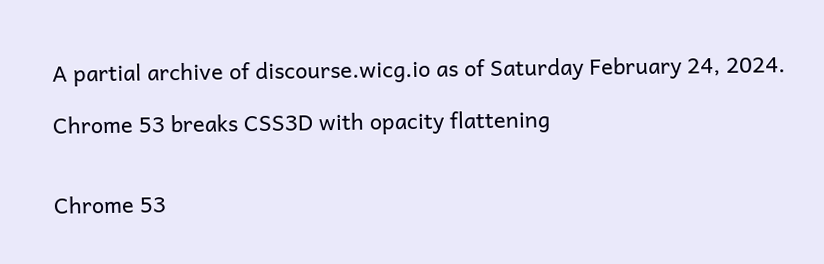A partial archive of discourse.wicg.io as of Saturday February 24, 2024.

Chrome 53 breaks CSS3D with opacity flattening


Chrome 53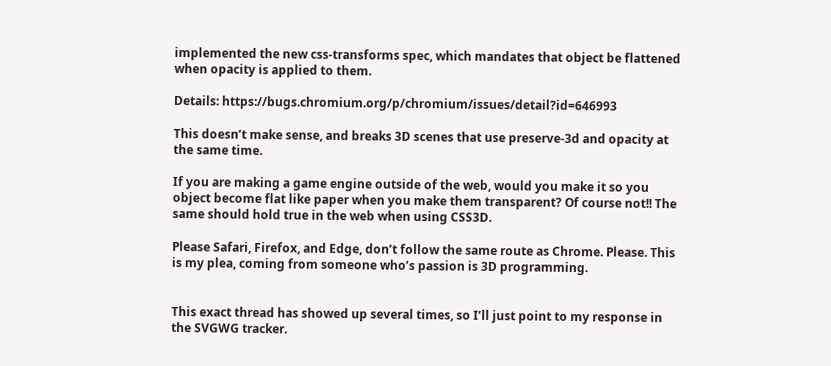implemented the new css-transforms spec, which mandates that object be flattened when opacity is applied to them.

Details: https://bugs.chromium.org/p/chromium/issues/detail?id=646993

This doesn’t make sense, and breaks 3D scenes that use preserve-3d and opacity at the same time.

If you are making a game engine outside of the web, would you make it so you object become flat like paper when you make them transparent? Of course not!! The same should hold true in the web when using CSS3D.

Please Safari, Firefox, and Edge, don’t follow the same route as Chrome. Please. This is my plea, coming from someone who’s passion is 3D programming.


This exact thread has showed up several times, so I’ll just point to my response in the SVGWG tracker.